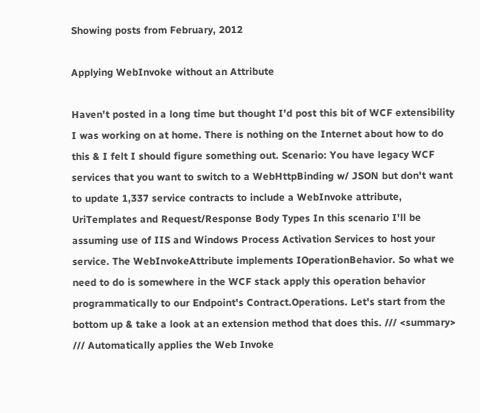Showing posts from February, 2012

Applying WebInvoke without an Attribute

Haven't posted in a long time but thought I'd post this bit of WCF extensibility I was working on at home. There is nothing on the Internet about how to do this & I felt I should figure something out. Scenario: You have legacy WCF services that you want to switch to a WebHttpBinding w/ JSON but don't want to update 1,337 service contracts to include a WebInvoke attribute, UriTemplates and Request/Response Body Types In this scenario I'll be assuming use of IIS and Windows Process Activation Services to host your service. The WebInvokeAttribute implements IOperationBehavior. So what we need to do is somewhere in the WCF stack apply this operation behavior programmatically to our Endpoint's Contract.Operations. Let's start from the bottom up & take a look at an extension method that does this. /// <summary> /// Automatically applies the Web Invoke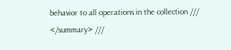behavior to all operations in the collection /// </summary> ///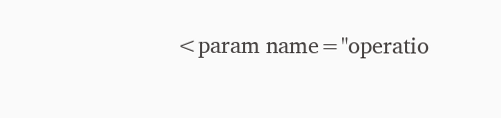<param name="operatio